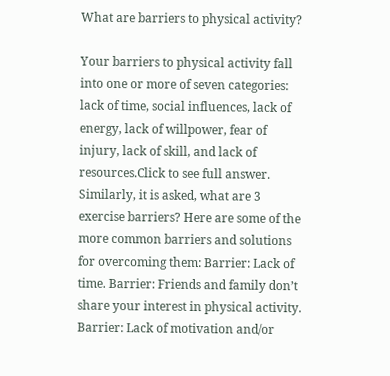What are barriers to physical activity?

Your barriers to physical activity fall into one or more of seven categories: lack of time, social influences, lack of energy, lack of willpower, fear of injury, lack of skill, and lack of resources.Click to see full answer. Similarly, it is asked, what are 3 exercise barriers? Here are some of the more common barriers and solutions for overcoming them: Barrier: Lack of time. Barrier: Friends and family don’t share your interest in physical activity. Barrier: Lack of motivation and/or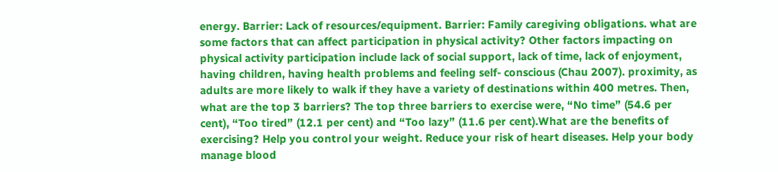energy. Barrier: Lack of resources/equipment. Barrier: Family caregiving obligations. what are some factors that can affect participation in physical activity? Other factors impacting on physical activity participation include lack of social support, lack of time, lack of enjoyment, having children, having health problems and feeling self- conscious (Chau 2007). proximity, as adults are more likely to walk if they have a variety of destinations within 400 metres. Then, what are the top 3 barriers? The top three barriers to exercise were, “No time” (54.6 per cent), “Too tired” (12.1 per cent) and “Too lazy” (11.6 per cent).What are the benefits of exercising? Help you control your weight. Reduce your risk of heart diseases. Help your body manage blood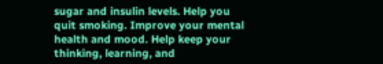sugar and insulin levels. Help you quit smoking. Improve your mental health and mood. Help keep your thinking, learning, and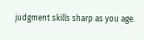judgment skills sharp as you age.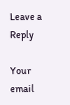Leave a Reply

Your email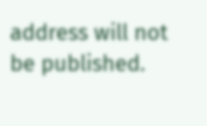address will not be published.